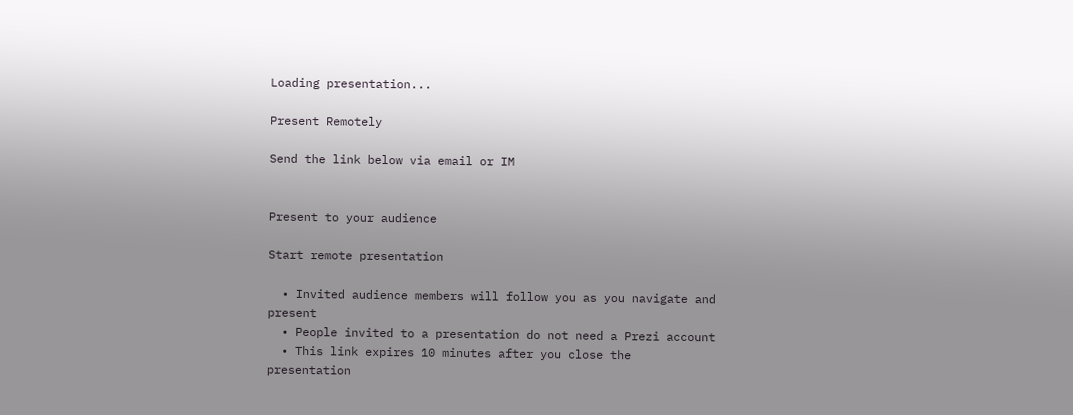Loading presentation...

Present Remotely

Send the link below via email or IM


Present to your audience

Start remote presentation

  • Invited audience members will follow you as you navigate and present
  • People invited to a presentation do not need a Prezi account
  • This link expires 10 minutes after you close the presentation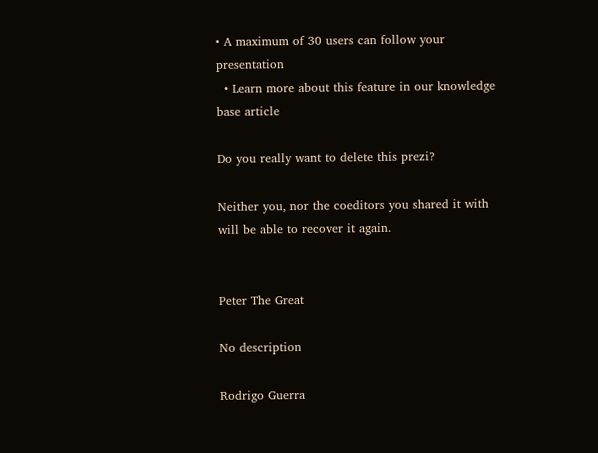• A maximum of 30 users can follow your presentation
  • Learn more about this feature in our knowledge base article

Do you really want to delete this prezi?

Neither you, nor the coeditors you shared it with will be able to recover it again.


Peter The Great

No description

Rodrigo Guerra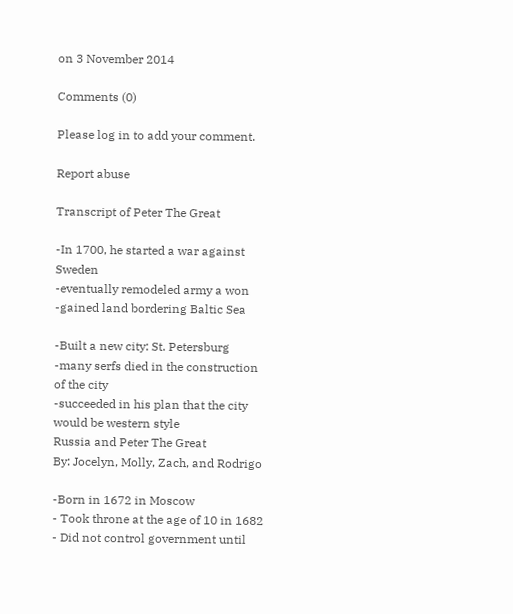on 3 November 2014

Comments (0)

Please log in to add your comment.

Report abuse

Transcript of Peter The Great

-In 1700, he started a war against Sweden
-eventually remodeled army a won
-gained land bordering Baltic Sea

-Built a new city: St. Petersburg
-many serfs died in the construction of the city
-succeeded in his plan that the city would be western style
Russia and Peter The Great
By: Jocelyn, Molly, Zach, and Rodrigo

-Born in 1672 in Moscow
- Took throne at the age of 10 in 1682
- Did not control government until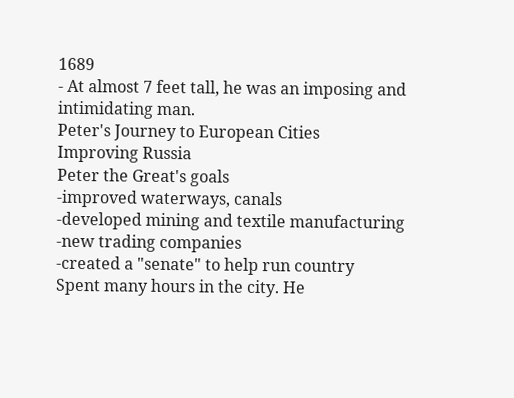1689
- At almost 7 feet tall, he was an imposing and intimidating man.
Peter's Journey to European Cities
Improving Russia
Peter the Great's goals
-improved waterways, canals
-developed mining and textile manufacturing
-new trading companies
-created a "senate" to help run country
Spent many hours in the city. He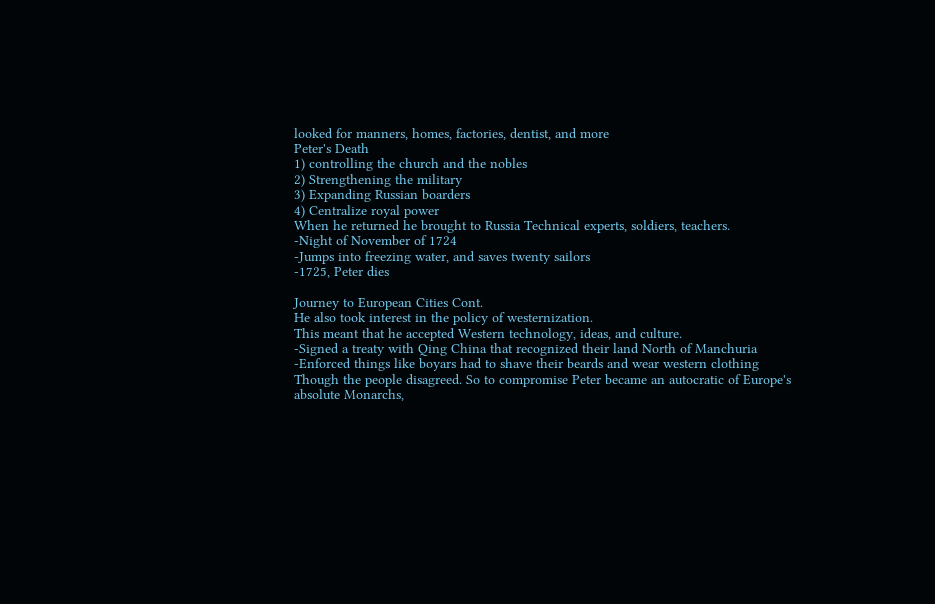looked for manners, homes, factories, dentist, and more
Peter's Death
1) controlling the church and the nobles
2) Strengthening the military
3) Expanding Russian boarders
4) Centralize royal power
When he returned he brought to Russia Technical experts, soldiers, teachers.
-Night of November of 1724
-Jumps into freezing water, and saves twenty sailors
-1725, Peter dies

Journey to European Cities Cont.
He also took interest in the policy of westernization.
This meant that he accepted Western technology, ideas, and culture.
-Signed a treaty with Qing China that recognized their land North of Manchuria
-Enforced things like boyars had to shave their beards and wear western clothing
Though the people disagreed. So to compromise Peter became an autocratic of Europe's absolute Monarchs,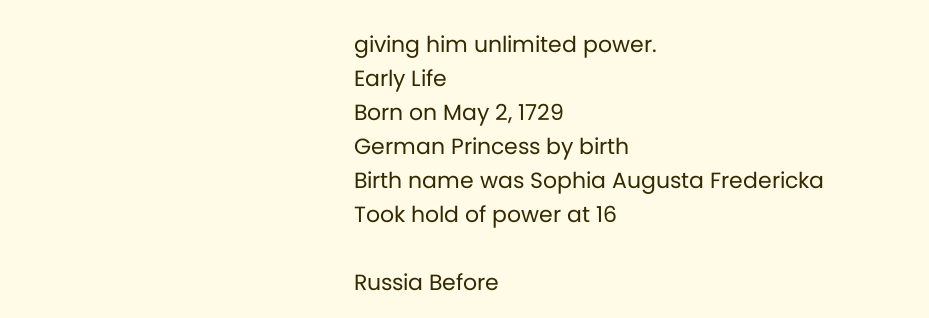giving him unlimited power.
Early Life
Born on May 2, 1729
German Princess by birth
Birth name was Sophia Augusta Fredericka
Took hold of power at 16

Russia Before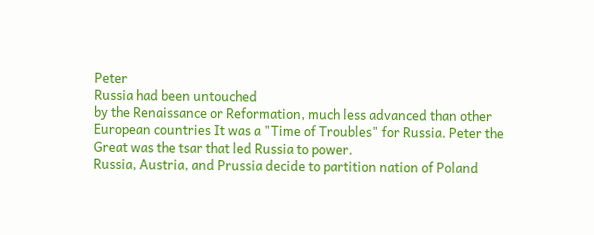Peter
Russia had been untouched
by the Renaissance or Reformation, much less advanced than other European countries It was a "Time of Troubles" for Russia. Peter the Great was the tsar that led Russia to power.
Russia, Austria, and Prussia decide to partition nation of Poland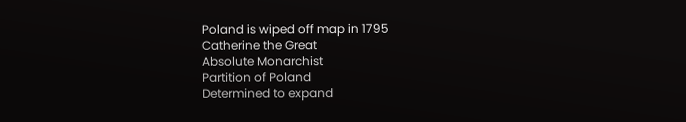Poland is wiped off map in 1795
Catherine the Great
Absolute Monarchist
Partition of Poland
Determined to expand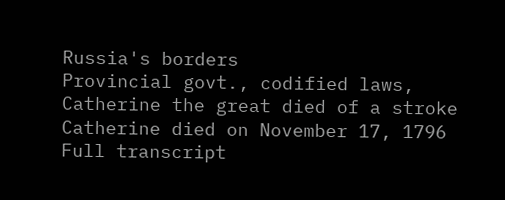Russia's borders
Provincial govt., codified laws,
Catherine the great died of a stroke
Catherine died on November 17, 1796
Full transcript